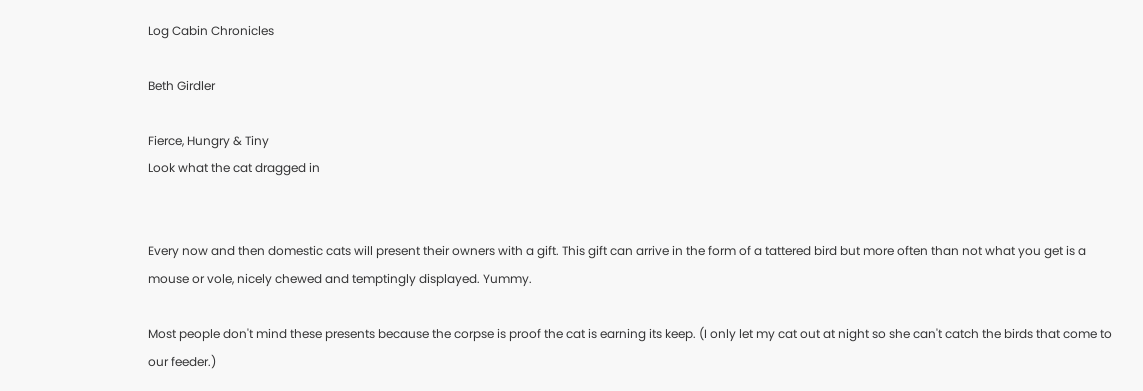Log Cabin Chronicles

Beth Girdler

Fierce, Hungry & Tiny
Look what the cat dragged in


Every now and then domestic cats will present their owners with a gift. This gift can arrive in the form of a tattered bird but more often than not what you get is a mouse or vole, nicely chewed and temptingly displayed. Yummy.

Most people don't mind these presents because the corpse is proof the cat is earning its keep. (I only let my cat out at night so she can't catch the birds that come to our feeder.)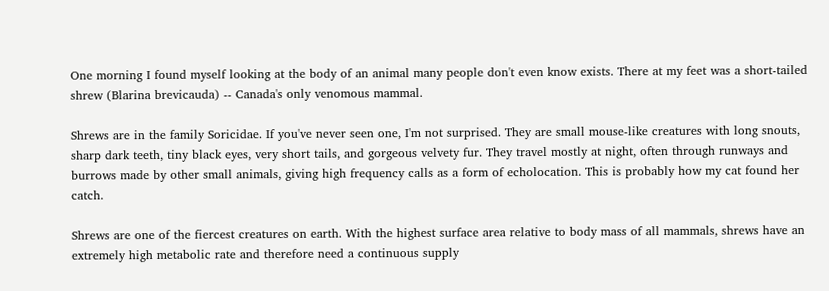One morning I found myself looking at the body of an animal many people don't even know exists. There at my feet was a short-tailed shrew (Blarina brevicauda) -- Canada's only venomous mammal.

Shrews are in the family Soricidae. If you've never seen one, I'm not surprised. They are small mouse-like creatures with long snouts, sharp dark teeth, tiny black eyes, very short tails, and gorgeous velvety fur. They travel mostly at night, often through runways and burrows made by other small animals, giving high frequency calls as a form of echolocation. This is probably how my cat found her catch.

Shrews are one of the fiercest creatures on earth. With the highest surface area relative to body mass of all mammals, shrews have an extremely high metabolic rate and therefore need a continuous supply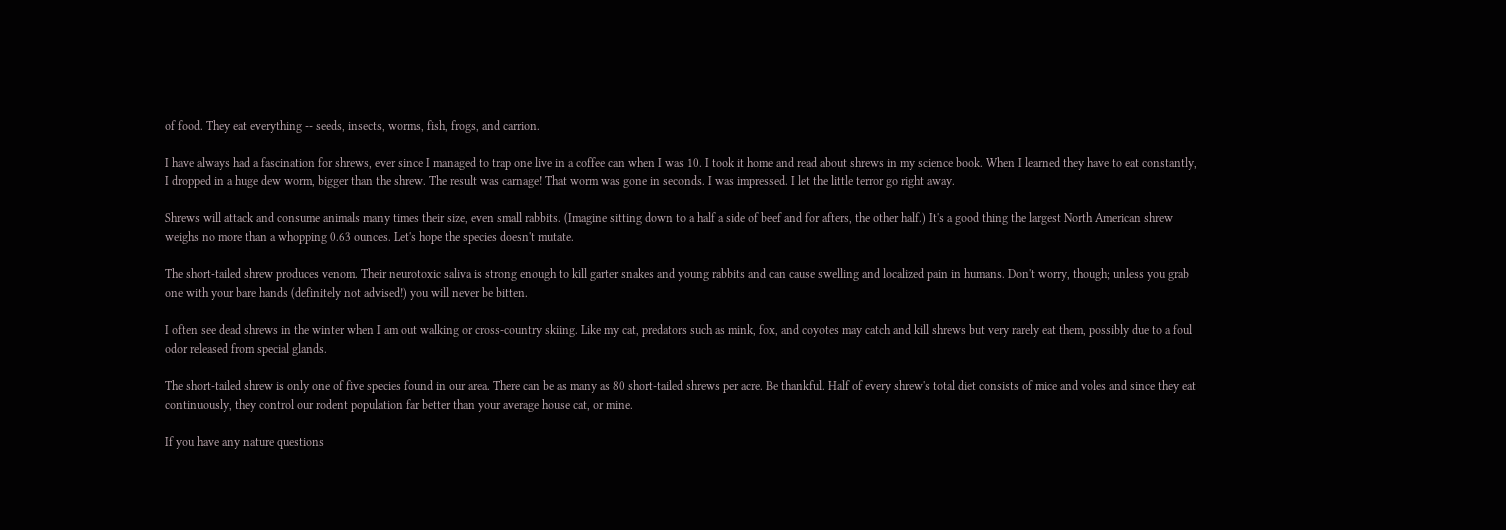of food. They eat everything -- seeds, insects, worms, fish, frogs, and carrion.

I have always had a fascination for shrews, ever since I managed to trap one live in a coffee can when I was 10. I took it home and read about shrews in my science book. When I learned they have to eat constantly, I dropped in a huge dew worm, bigger than the shrew. The result was carnage! That worm was gone in seconds. I was impressed. I let the little terror go right away.

Shrews will attack and consume animals many times their size, even small rabbits. (Imagine sitting down to a half a side of beef and for afters, the other half.) It's a good thing the largest North American shrew weighs no more than a whopping 0.63 ounces. Let's hope the species doesn't mutate.

The short-tailed shrew produces venom. Their neurotoxic saliva is strong enough to kill garter snakes and young rabbits and can cause swelling and localized pain in humans. Don't worry, though; unless you grab one with your bare hands (definitely not advised!) you will never be bitten.

I often see dead shrews in the winter when I am out walking or cross-country skiing. Like my cat, predators such as mink, fox, and coyotes may catch and kill shrews but very rarely eat them, possibly due to a foul odor released from special glands.

The short-tailed shrew is only one of five species found in our area. There can be as many as 80 short-tailed shrews per acre. Be thankful. Half of every shrew's total diet consists of mice and voles and since they eat continuously, they control our rodent population far better than your average house cat, or mine.

If you have any nature questions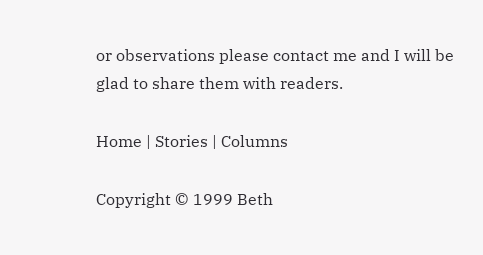or observations please contact me and I will be glad to share them with readers.

Home | Stories | Columns

Copyright © 1999 Beth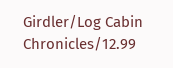Girdler/Log Cabin Chronicles/12.99